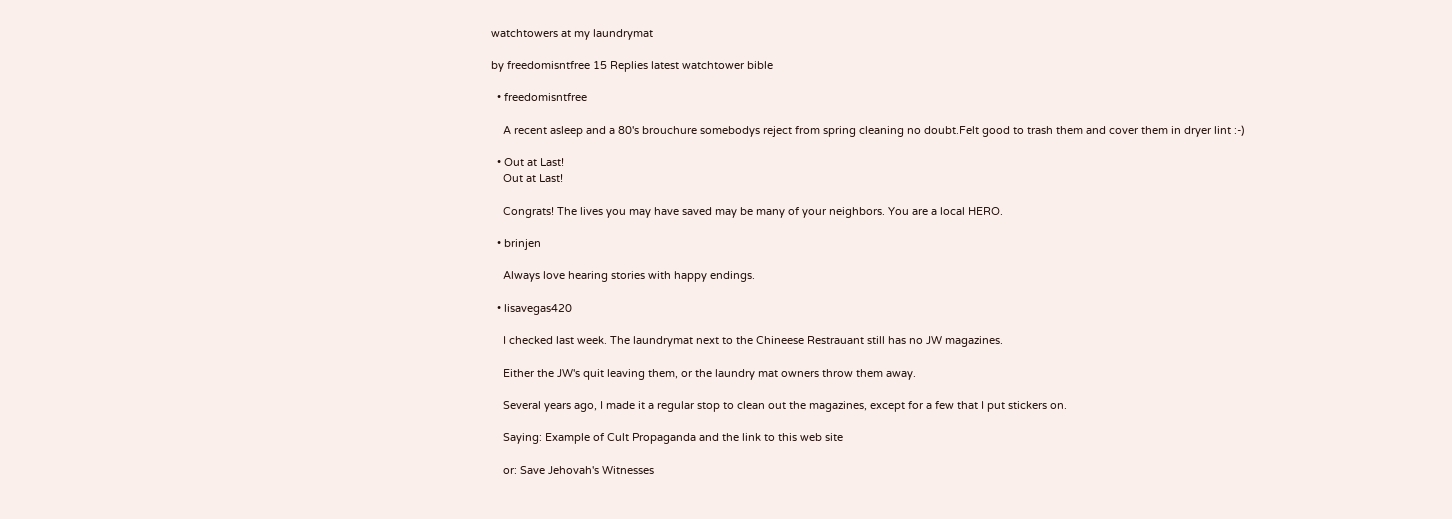watchtowers at my laundrymat

by freedomisntfree 15 Replies latest watchtower bible

  • freedomisntfree

    A recent asleep and a 80's brouchure somebodys reject from spring cleaning no doubt.Felt good to trash them and cover them in dryer lint :-)

  • Out at Last!
    Out at Last!

    Congrats! The lives you may have saved may be many of your neighbors. You are a local HERO.

  • brinjen

    Always love hearing stories with happy endings.

  • lisavegas420

    I checked last week. The laundrymat next to the Chineese Restrauant still has no JW magazines.

    Either the JW's quit leaving them, or the laundry mat owners throw them away.

    Several years ago, I made it a regular stop to clean out the magazines, except for a few that I put stickers on.

    Saying: Example of Cult Propaganda and the link to this web site

    or: Save Jehovah's Witnesses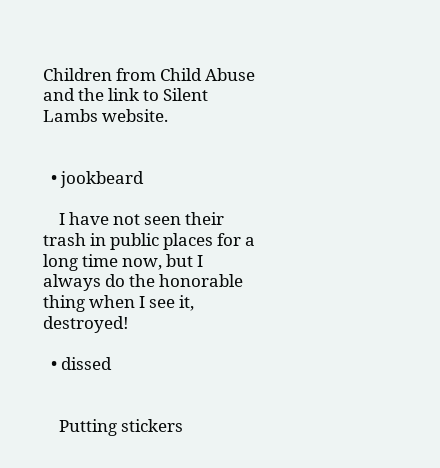Children from Child Abuse and the link to Silent Lambs website.


  • jookbeard

    I have not seen their trash in public places for a long time now, but I always do the honorable thing when I see it, destroyed!

  • dissed


    Putting stickers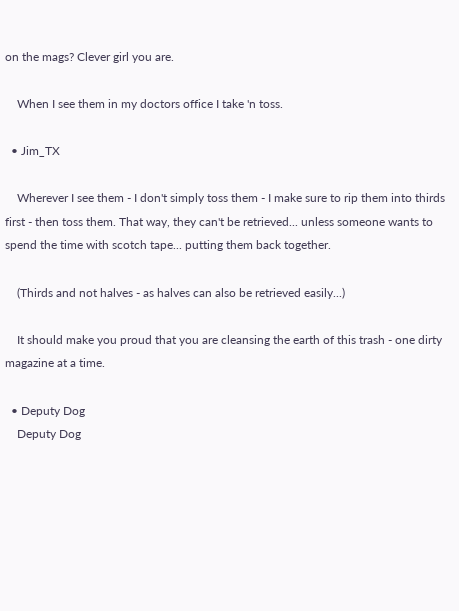on the mags? Clever girl you are.

    When I see them in my doctors office I take 'n toss.

  • Jim_TX

    Wherever I see them - I don't simply toss them - I make sure to rip them into thirds first - then toss them. That way, they can't be retrieved... unless someone wants to spend the time with scotch tape... putting them back together.

    (Thirds and not halves - as halves can also be retrieved easily...)

    It should make you proud that you are cleansing the earth of this trash - one dirty magazine at a time.

  • Deputy Dog
    Deputy Dog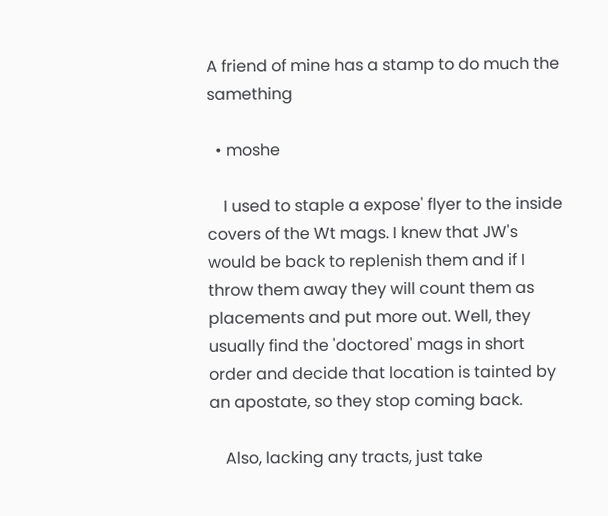A friend of mine has a stamp to do much the samething

  • moshe

    I used to staple a expose' flyer to the inside covers of the Wt mags. I knew that JW's would be back to replenish them and if I throw them away they will count them as placements and put more out. Well, they usually find the 'doctored' mags in short order and decide that location is tainted by an apostate, so they stop coming back.

    Also, lacking any tracts, just take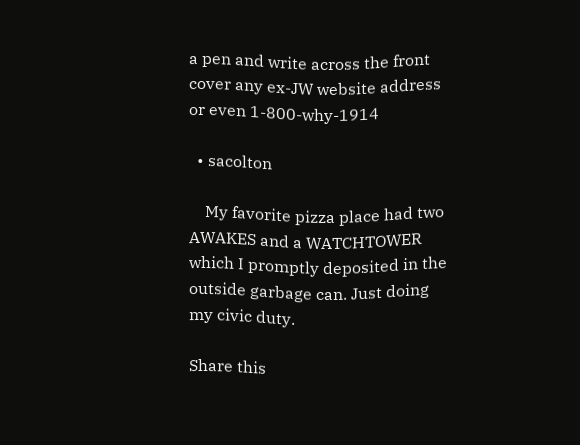a pen and write across the front cover any ex-JW website address or even 1-800-why-1914

  • sacolton

    My favorite pizza place had two AWAKES and a WATCHTOWER which I promptly deposited in the outside garbage can. Just doing my civic duty.

Share this